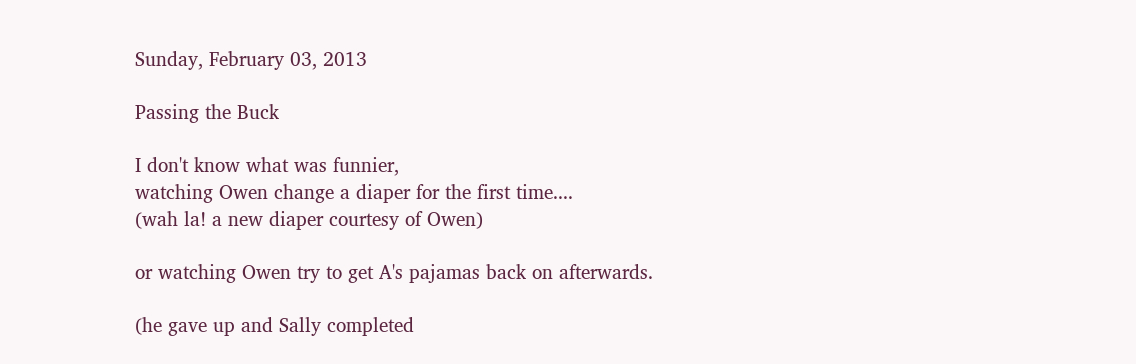Sunday, February 03, 2013

Passing the Buck

I don't know what was funnier,
watching Owen change a diaper for the first time....
(wah la! a new diaper courtesy of Owen)

or watching Owen try to get A's pajamas back on afterwards.

(he gave up and Sally completed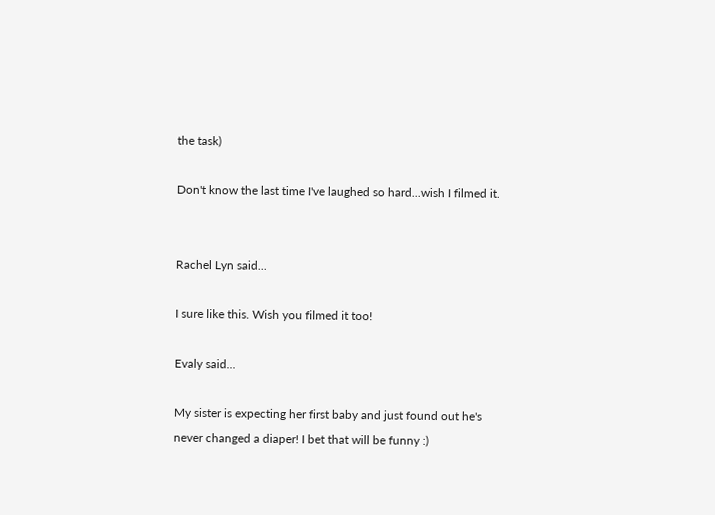the task)

Don't know the last time I've laughed so hard...wish I filmed it.


Rachel Lyn said...

I sure like this. Wish you filmed it too!

Evaly said...

My sister is expecting her first baby and just found out he's never changed a diaper! I bet that will be funny :)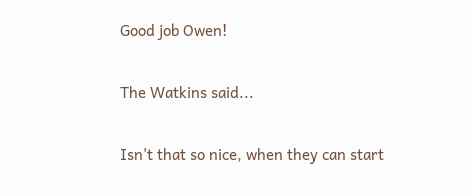Good job Owen!

The Watkins said...

Isn't that so nice, when they can start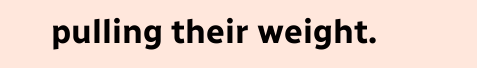pulling their weight.